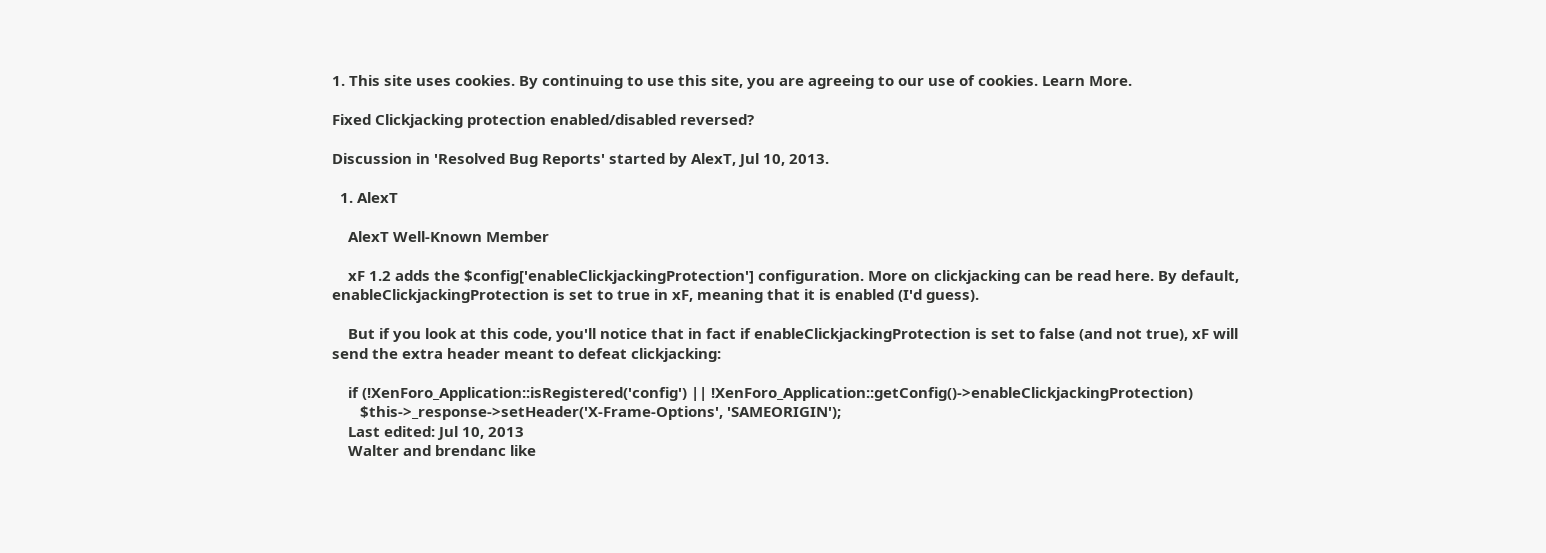1. This site uses cookies. By continuing to use this site, you are agreeing to our use of cookies. Learn More.

Fixed Clickjacking protection enabled/disabled reversed?

Discussion in 'Resolved Bug Reports' started by AlexT, Jul 10, 2013.

  1. AlexT

    AlexT Well-Known Member

    xF 1.2 adds the $config['enableClickjackingProtection'] configuration. More on clickjacking can be read here. By default, enableClickjackingProtection is set to true in xF, meaning that it is enabled (I'd guess).

    But if you look at this code, you'll notice that in fact if enableClickjackingProtection is set to false (and not true), xF will send the extra header meant to defeat clickjacking:

    if (!XenForo_Application::isRegistered('config') || !XenForo_Application::getConfig()->enableClickjackingProtection)
       $this->_response->setHeader('X-Frame-Options', 'SAMEORIGIN');
    Last edited: Jul 10, 2013
    Walter and brendanc like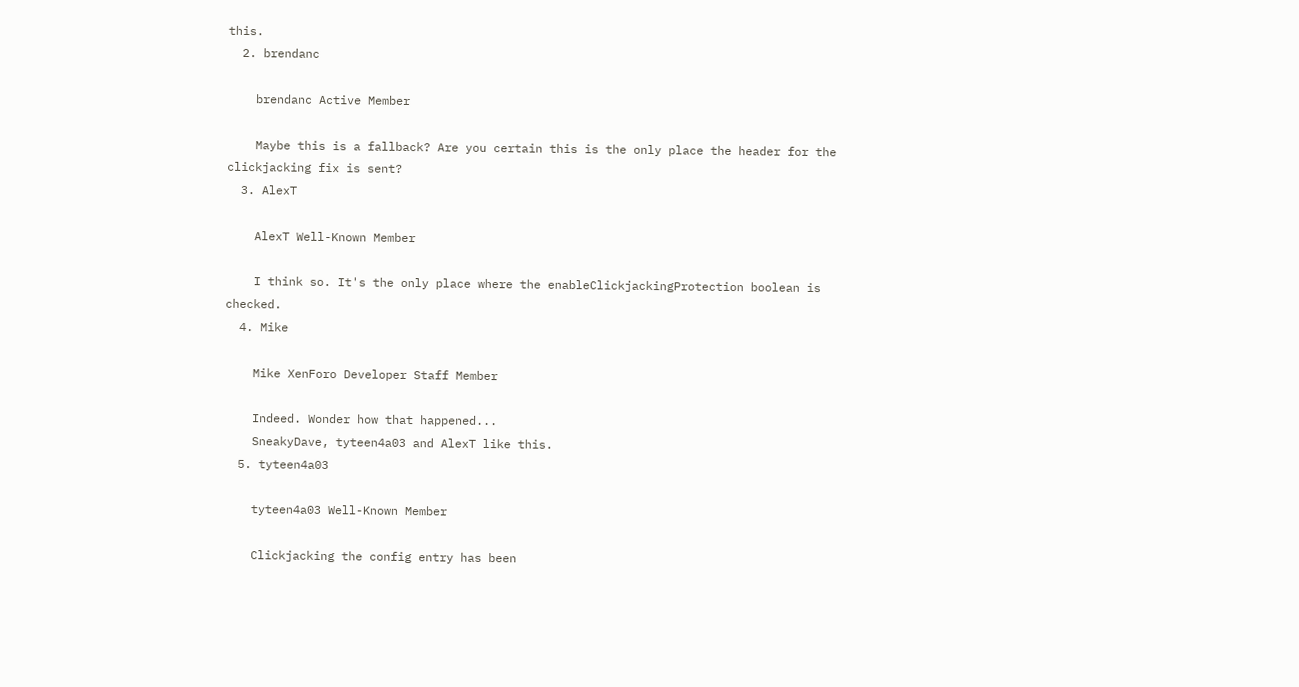this.
  2. brendanc

    brendanc Active Member

    Maybe this is a fallback? Are you certain this is the only place the header for the clickjacking fix is sent?
  3. AlexT

    AlexT Well-Known Member

    I think so. It's the only place where the enableClickjackingProtection boolean is checked.
  4. Mike

    Mike XenForo Developer Staff Member

    Indeed. Wonder how that happened...
    SneakyDave, tyteen4a03 and AlexT like this.
  5. tyteen4a03

    tyteen4a03 Well-Known Member

    Clickjacking the config entry has been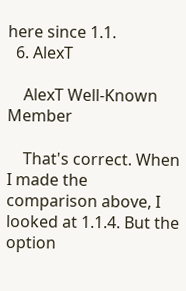here since 1.1.
  6. AlexT

    AlexT Well-Known Member

    That's correct. When I made the comparison above, I looked at 1.1.4. But the option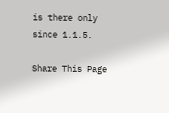is there only since 1.1.5.

Share This Page